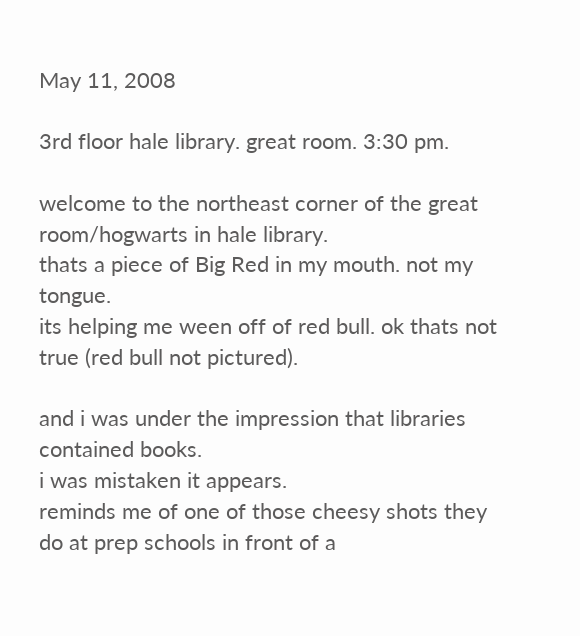May 11, 2008

3rd floor hale library. great room. 3:30 pm.

welcome to the northeast corner of the great room/hogwarts in hale library.
thats a piece of Big Red in my mouth. not my tongue.
its helping me ween off of red bull. ok thats not true (red bull not pictured).

and i was under the impression that libraries contained books.
i was mistaken it appears.
reminds me of one of those cheesy shots they do at prep schools in front of a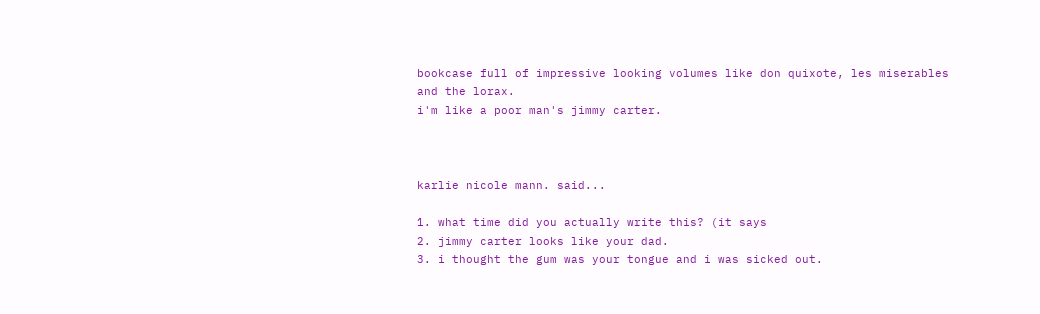bookcase full of impressive looking volumes like don quixote, les miserables and the lorax.
i'm like a poor man's jimmy carter.



karlie nicole mann. said...

1. what time did you actually write this? (it says
2. jimmy carter looks like your dad.
3. i thought the gum was your tongue and i was sicked out.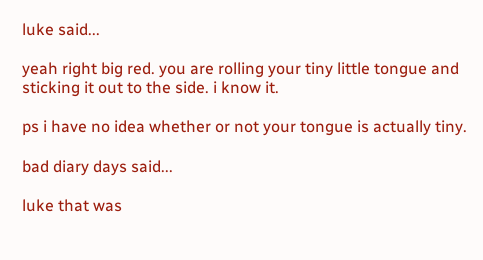luke said...

yeah right big red. you are rolling your tiny little tongue and sticking it out to the side. i know it.

ps i have no idea whether or not your tongue is actually tiny.

bad diary days said...

luke that was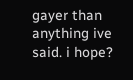gayer than anything ive said. i hope?